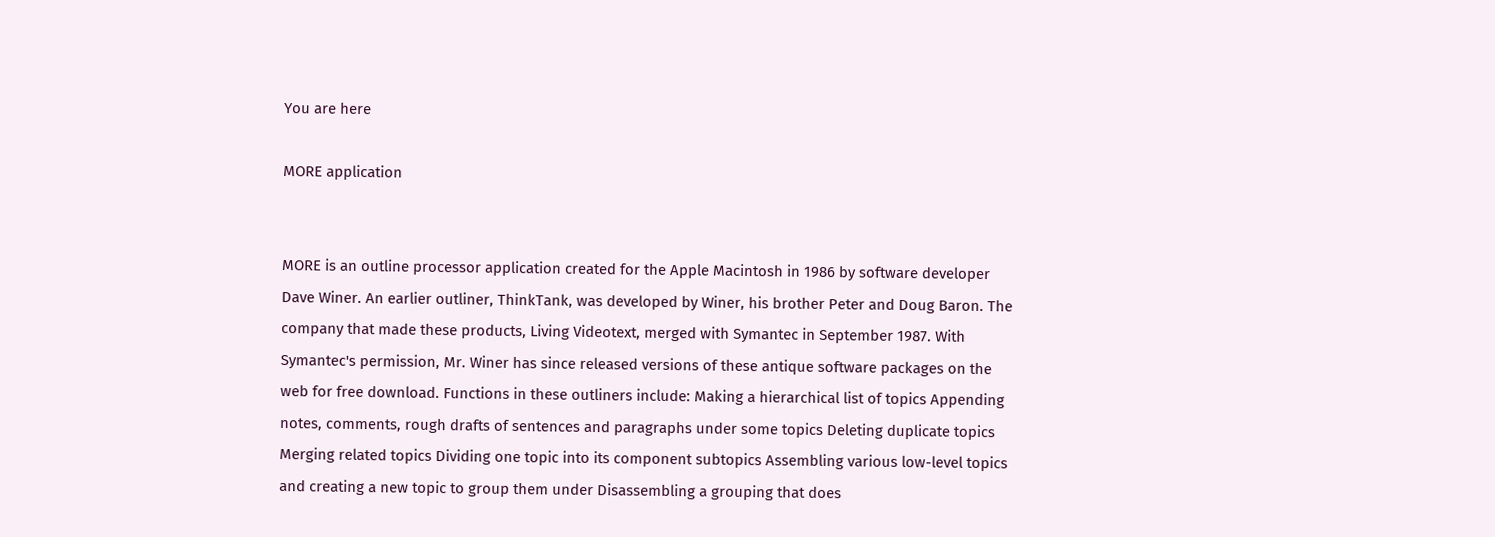You are here

MORE application


MORE is an outline processor application created for the Apple Macintosh in 1986 by software developer Dave Winer. An earlier outliner, ThinkTank, was developed by Winer, his brother Peter and Doug Baron. The company that made these products, Living Videotext, merged with Symantec in September 1987. With Symantec's permission, Mr. Winer has since released versions of these antique software packages on the web for free download. Functions in these outliners include: Making a hierarchical list of topics Appending notes, comments, rough drafts of sentences and paragraphs under some topics Deleting duplicate topics Merging related topics Dividing one topic into its component subtopics Assembling various low-level topics and creating a new topic to group them under Disassembling a grouping that does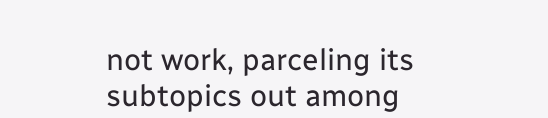not work, parceling its subtopics out among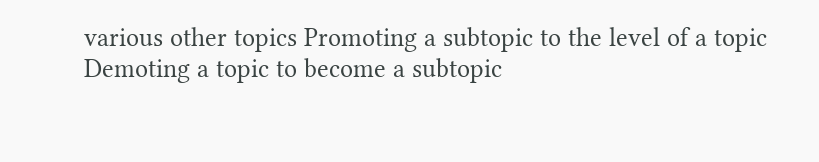various other topics Promoting a subtopic to the level of a topic Demoting a topic to become a subtopic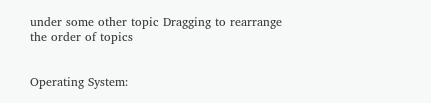under some other topic Dragging to rearrange the order of topics


Operating System: